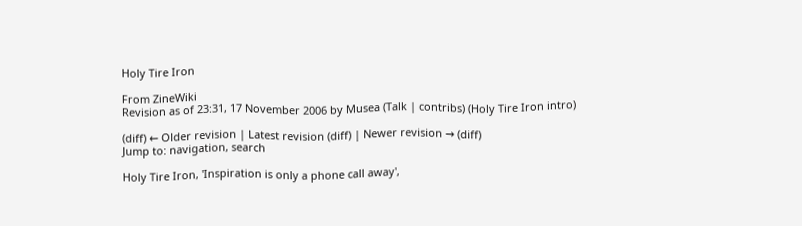Holy Tire Iron

From ZineWiki
Revision as of 23:31, 17 November 2006 by Musea (Talk | contribs) (Holy Tire Iron intro)

(diff) ← Older revision | Latest revision (diff) | Newer revision → (diff)
Jump to: navigation, search

Holy Tire Iron, 'Inspiration is only a phone call away',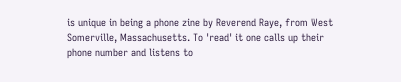is unique in being a phone zine by Reverend Raye, from West Somerville, Massachusetts. To 'read' it one calls up their phone number and listens to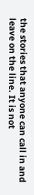the stories that anyone can call in and leave on the line. It is not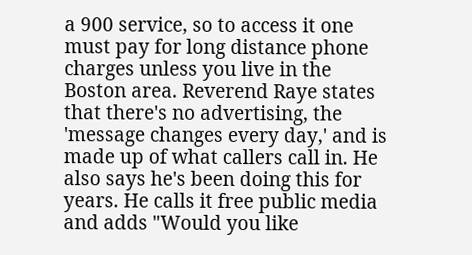a 900 service, so to access it one must pay for long distance phone charges unless you live in the Boston area. Reverend Raye states that there's no advertising, the 'message changes every day,' and is made up of what callers call in. He also says he's been doing this for years. He calls it free public media and adds "Would you like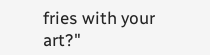fries with your art?"